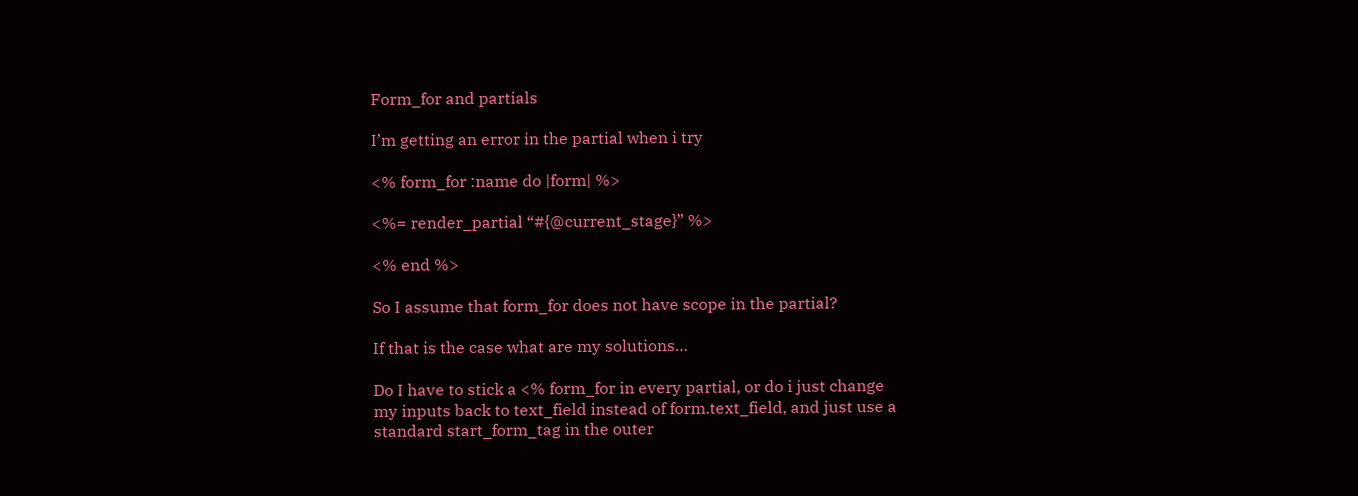Form_for and partials

I’m getting an error in the partial when i try

<% form_for :name do |form| %>

<%= render_partial “#{@current_stage}” %>

<% end %>

So I assume that form_for does not have scope in the partial?

If that is the case what are my solutions…

Do I have to stick a <% form_for in every partial, or do i just change
my inputs back to text_field instead of form.text_field, and just use a
standard start_form_tag in the outer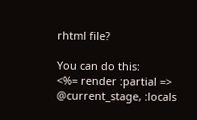rhtml file?

You can do this:
<%= render :partial => @current_stage, :locals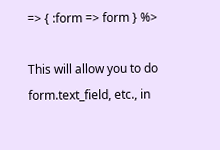=> { :form => form } %>

This will allow you to do form.text_field, etc., in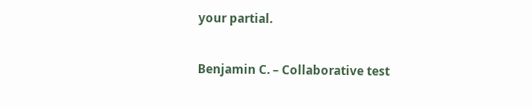your partial.

Benjamin C. – Collaborative test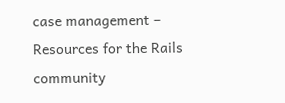case management – Resources for the Rails community